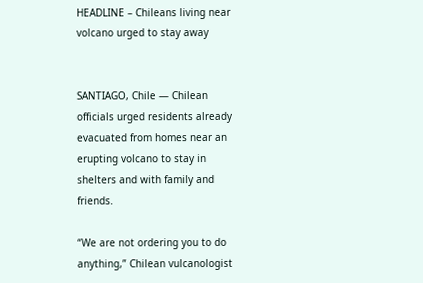HEADLINE – Chileans living near volcano urged to stay away


SANTIAGO, Chile — Chilean officials urged residents already evacuated from homes near an erupting volcano to stay in shelters and with family and friends.

“We are not ordering you to do anything,” Chilean vulcanologist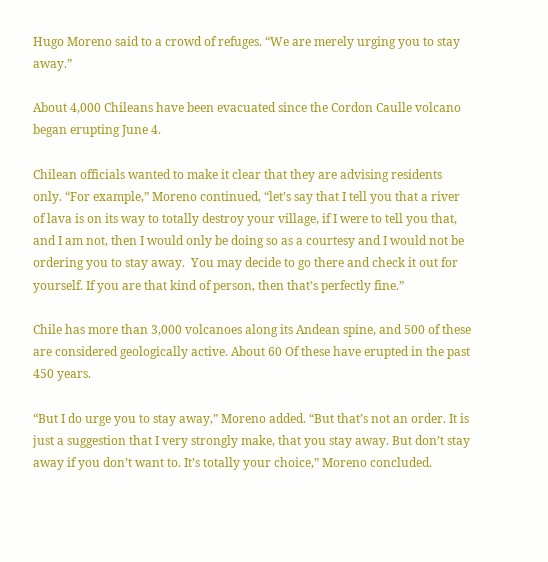Hugo Moreno said to a crowd of refuges. “We are merely urging you to stay away.”

About 4,000 Chileans have been evacuated since the Cordon Caulle volcano began erupting June 4.

Chilean officials wanted to make it clear that they are advising residents only. “For example,” Moreno continued, “let’s say that I tell you that a river of lava is on its way to totally destroy your village, if I were to tell you that, and I am not, then I would only be doing so as a courtesy and I would not be ordering you to stay away.  You may decide to go there and check it out for yourself. If you are that kind of person, then that’s perfectly fine.”

Chile has more than 3,000 volcanoes along its Andean spine, and 500 of these are considered geologically active. About 60 Of these have erupted in the past 450 years.

“But I do urge you to stay away,” Moreno added. “But that’s not an order. It is just a suggestion that I very strongly make, that you stay away. But don’t stay away if you don’t want to. It’s totally your choice,” Moreno concluded.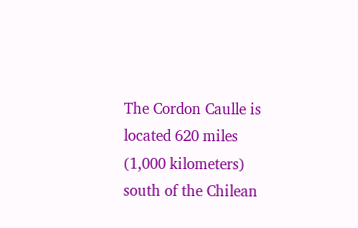The Cordon Caulle is located 620 miles (1,000 kilometers) south of the Chilean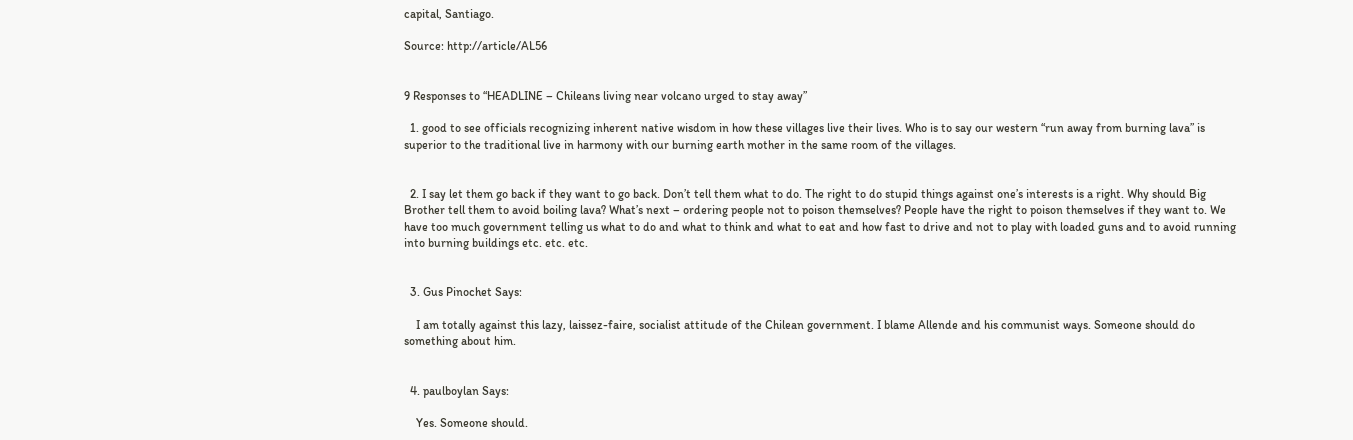capital, Santiago.

Source: http://article/AL56


9 Responses to “HEADLINE – Chileans living near volcano urged to stay away”

  1. good to see officials recognizing inherent native wisdom in how these villages live their lives. Who is to say our western “run away from burning lava” is superior to the traditional live in harmony with our burning earth mother in the same room of the villages.


  2. I say let them go back if they want to go back. Don’t tell them what to do. The right to do stupid things against one’s interests is a right. Why should Big Brother tell them to avoid boiling lava? What’s next – ordering people not to poison themselves? People have the right to poison themselves if they want to. We have too much government telling us what to do and what to think and what to eat and how fast to drive and not to play with loaded guns and to avoid running into burning buildings etc. etc. etc.


  3. Gus Pinochet Says:

    I am totally against this lazy, laissez-faire, socialist attitude of the Chilean government. I blame Allende and his communist ways. Someone should do something about him.


  4. paulboylan Says:

    Yes. Someone should.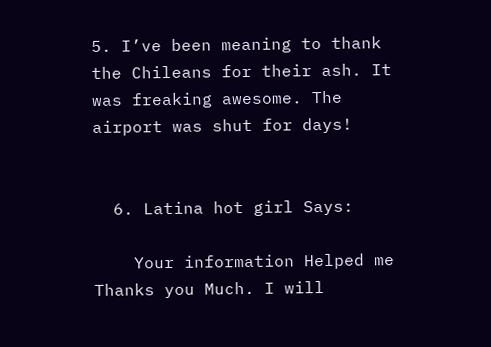5. I’ve been meaning to thank the Chileans for their ash. It was freaking awesome. The airport was shut for days!


  6. Latina hot girl Says:

    Your information Helped me Thanks you Much. I will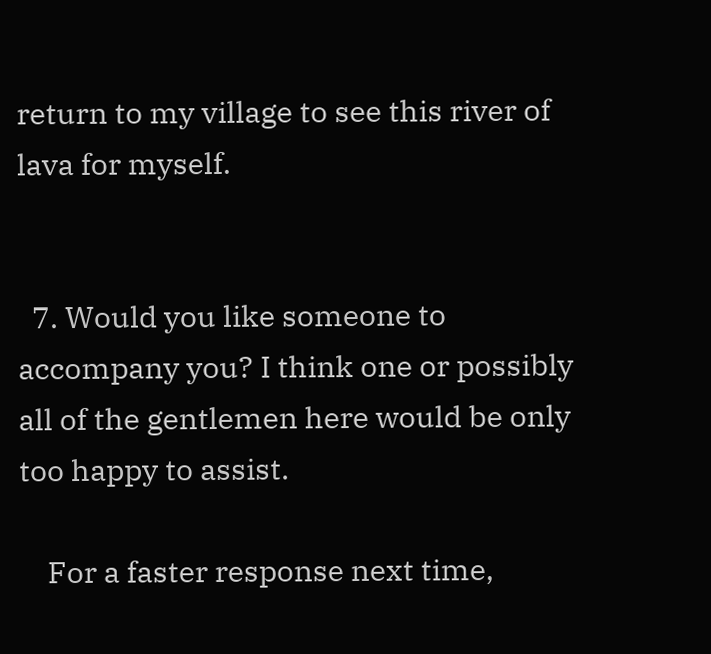return to my village to see this river of lava for myself.


  7. Would you like someone to accompany you? I think one or possibly all of the gentlemen here would be only too happy to assist.

    For a faster response next time,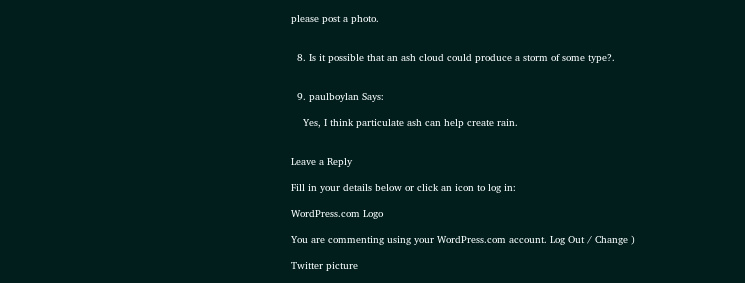please post a photo.


  8. Is it possible that an ash cloud could produce a storm of some type?.


  9. paulboylan Says:

    Yes, I think particulate ash can help create rain.


Leave a Reply

Fill in your details below or click an icon to log in:

WordPress.com Logo

You are commenting using your WordPress.com account. Log Out / Change )

Twitter picture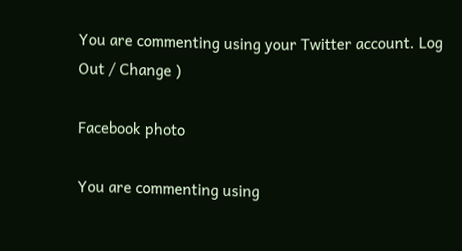You are commenting using your Twitter account. Log Out / Change )

Facebook photo

You are commenting using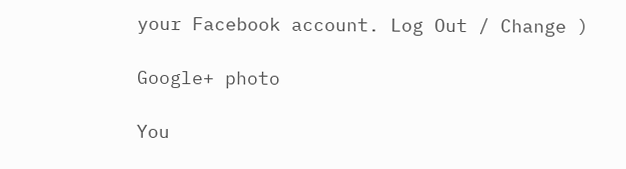your Facebook account. Log Out / Change )

Google+ photo

You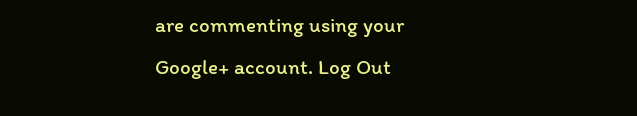are commenting using your Google+ account. Log Out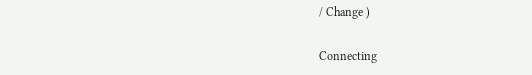/ Change )

Connecting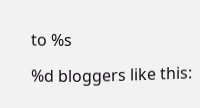to %s

%d bloggers like this: